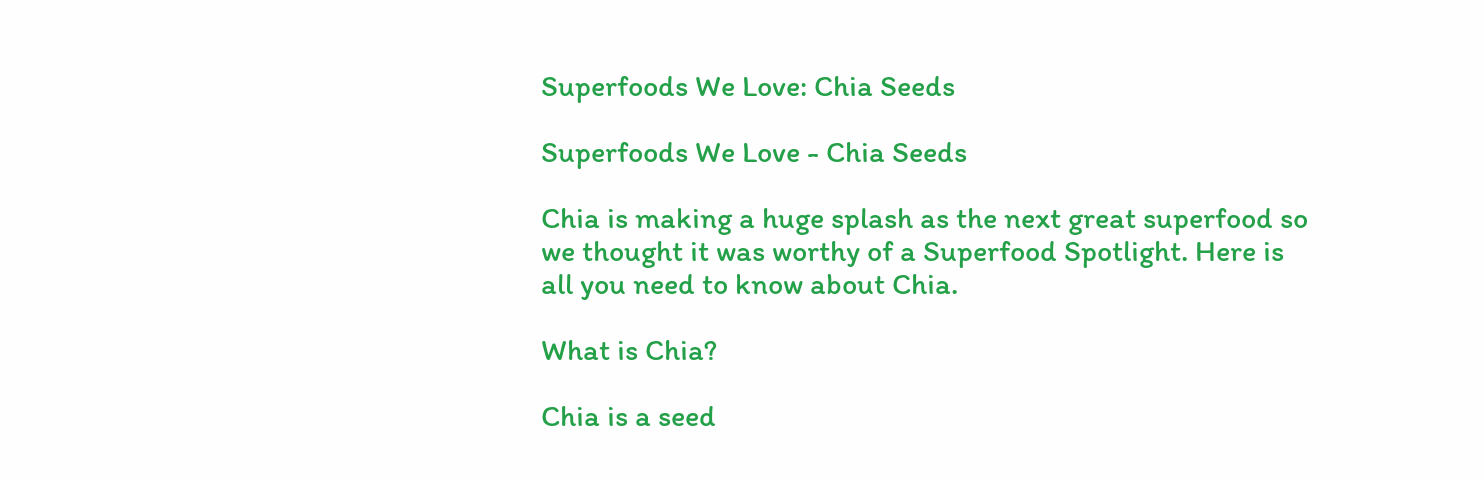Superfoods We Love: Chia Seeds

Superfoods We Love - Chia Seeds

Chia is making a huge splash as the next great superfood so we thought it was worthy of a Superfood Spotlight. Here is all you need to know about Chia.

What is Chia?

Chia is a seed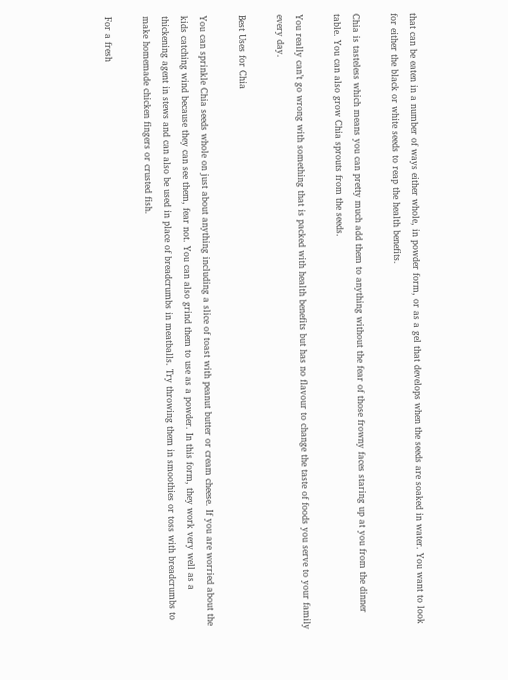that can be eaten in a number of ways either whole, in powder form, or as a gel that develops when the seeds are soaked in water. You want to look for either the black or white seeds to reap the health benefits.

Chia is tasteless which means you can pretty much add them to anything without the fear of those frowny faces staring up at you from the dinner table. You can also grow Chia sprouts from the seeds.

You really can’t go wrong with something that is packed with health benefits but has no flavour to change the taste of foods you serve to your family every day.

Best Uses for Chia

You can sprinkle Chia seeds whole on just about anything including a slice of toast with peanut butter or cream cheese. If you are worried about the kids catching wind because they can see them, fear not. You can also grind them to use as a powder. In this form, they work very well as a thickening agent in stews and can also be used in place of breadcrumbs in meatballs. Try throwing them in smoothies or toss with breadcrumbs to make homemade chicken fingers or crusted fish.

For a fresh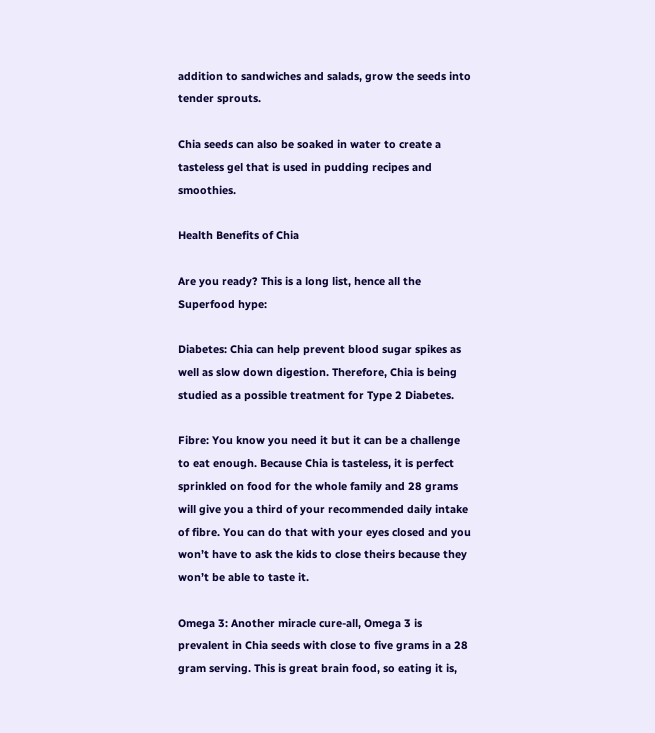addition to sandwiches and salads, grow the seeds into tender sprouts.

Chia seeds can also be soaked in water to create a tasteless gel that is used in pudding recipes and smoothies.

Health Benefits of Chia

Are you ready? This is a long list, hence all the Superfood hype:

Diabetes: Chia can help prevent blood sugar spikes as well as slow down digestion. Therefore, Chia is being studied as a possible treatment for Type 2 Diabetes.

Fibre: You know you need it but it can be a challenge to eat enough. Because Chia is tasteless, it is perfect sprinkled on food for the whole family and 28 grams will give you a third of your recommended daily intake of fibre. You can do that with your eyes closed and you won’t have to ask the kids to close theirs because they won’t be able to taste it.

Omega 3: Another miracle cure-all, Omega 3 is prevalent in Chia seeds with close to five grams in a 28 gram serving. This is great brain food, so eating it is,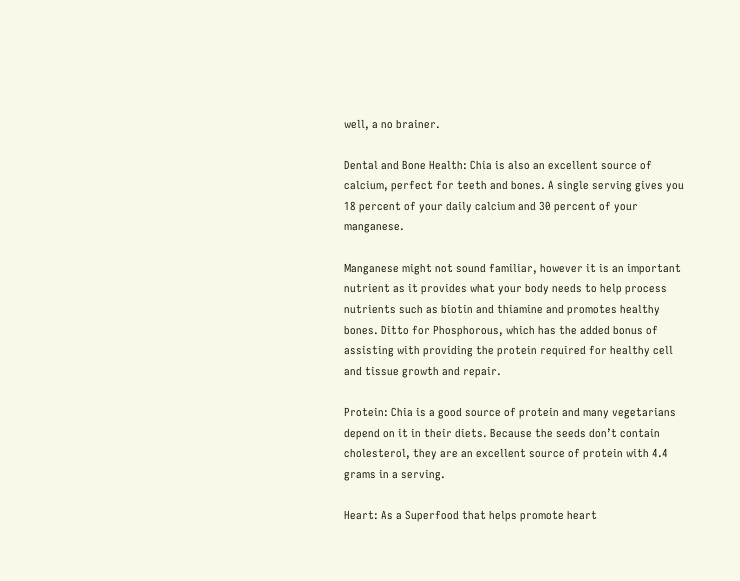well, a no brainer.

Dental and Bone Health: Chia is also an excellent source of calcium, perfect for teeth and bones. A single serving gives you 18 percent of your daily calcium and 30 percent of your manganese.

Manganese might not sound familiar, however it is an important nutrient as it provides what your body needs to help process nutrients such as biotin and thiamine and promotes healthy bones. Ditto for Phosphorous, which has the added bonus of assisting with providing the protein required for healthy cell and tissue growth and repair.

Protein: Chia is a good source of protein and many vegetarians depend on it in their diets. Because the seeds don’t contain cholesterol, they are an excellent source of protein with 4.4 grams in a serving.

Heart: As a Superfood that helps promote heart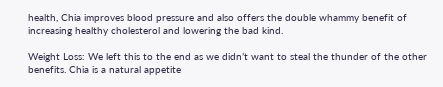health, Chia improves blood pressure and also offers the double whammy benefit of increasing healthy cholesterol and lowering the bad kind.

Weight Loss: We left this to the end as we didn’t want to steal the thunder of the other benefits. Chia is a natural appetite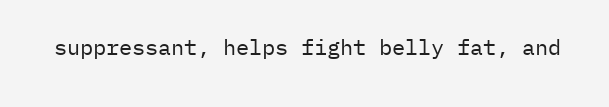suppressant, helps fight belly fat, and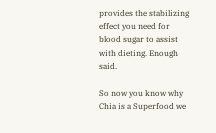provides the stabilizing effect you need for blood sugar to assist with dieting. Enough said.

So now you know why Chia is a Superfood we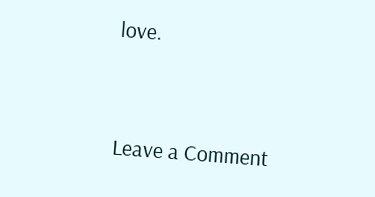love.


Leave a Comment